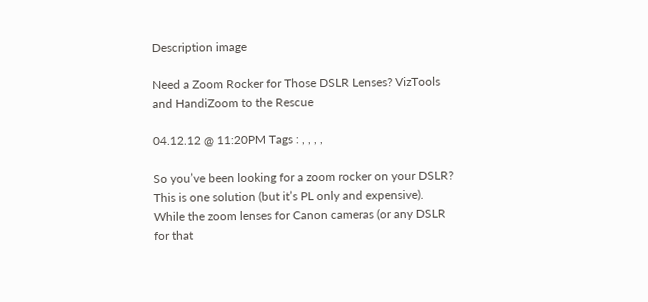Description image

Need a Zoom Rocker for Those DSLR Lenses? VizTools and HandiZoom to the Rescue

04.12.12 @ 11:20PM Tags : , , , ,

So you’ve been looking for a zoom rocker on your DSLR? This is one solution (but it’s PL only and expensive). While the zoom lenses for Canon cameras (or any DSLR for that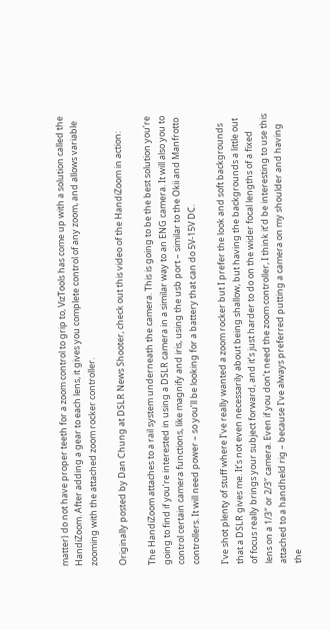matter) do not have proper teeth for a zoom control to grip to, VizTools has come up with a solution called the HandiZoom. After adding a gear to each lens, it gives you complete control of any zoom, and allows variable zooming with the attached zoom rocker controller.

Originally posted by Dan Chung at DSLR News Shooter, check out this video of the HandiZoom in action:

The HandiZoom attaches to a rail system underneath the camera. This is going to be the best solution you’re going to find if you’re interested in using a DSLR camera in a similar way to an ENG camera. It will also you to control certain camera functions, like magnify and iris, using the usb port – similar to the Okii and Manfrotto controllers. It will need power – so you’ll be looking for a battery that can do 5V-15V DC.

I’ve shot plenty of stuff where I’ve really wanted a zoom rocker but I prefer the look and soft backgrounds that a DSLR gives me. It’s not even necessarily about being shallow, but having the backgrounds a little out of focus really brings your subject forward, and it’s just harder to do on the wider focal lengths of a fixed lens on a 1/3″ or 2/3″ camera. Even if you don’t need the zoom controller, I think it’d be interesting to use this attached to a handheld rig – because I’ve always preferred putting a camera on my shoulder and having the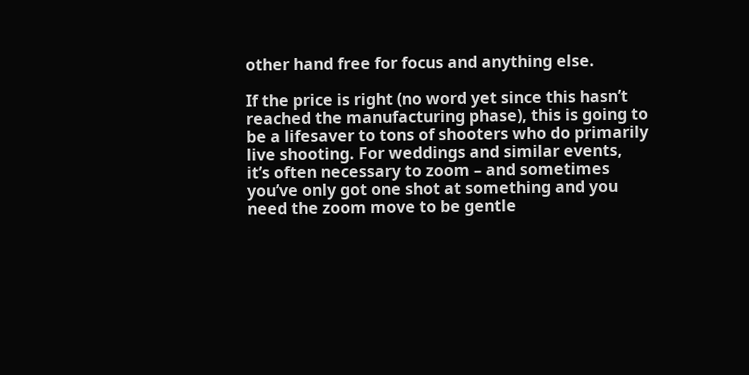other hand free for focus and anything else.

If the price is right (no word yet since this hasn’t reached the manufacturing phase), this is going to be a lifesaver to tons of shooters who do primarily live shooting. For weddings and similar events, it’s often necessary to zoom – and sometimes you’ve only got one shot at something and you need the zoom move to be gentle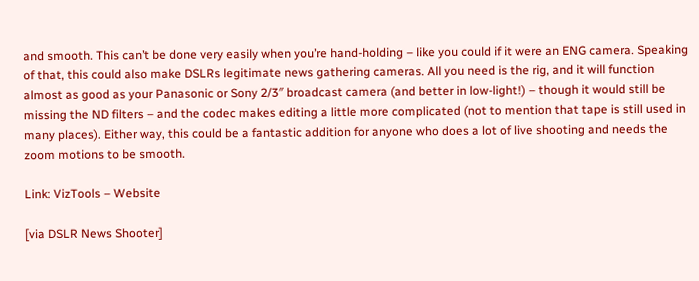and smooth. This can’t be done very easily when you’re hand-holding – like you could if it were an ENG camera. Speaking of that, this could also make DSLRs legitimate news gathering cameras. All you need is the rig, and it will function almost as good as your Panasonic or Sony 2/3″ broadcast camera (and better in low-light!) – though it would still be missing the ND filters – and the codec makes editing a little more complicated (not to mention that tape is still used in many places). Either way, this could be a fantastic addition for anyone who does a lot of live shooting and needs the zoom motions to be smooth.

Link: VizTools – Website

[via DSLR News Shooter]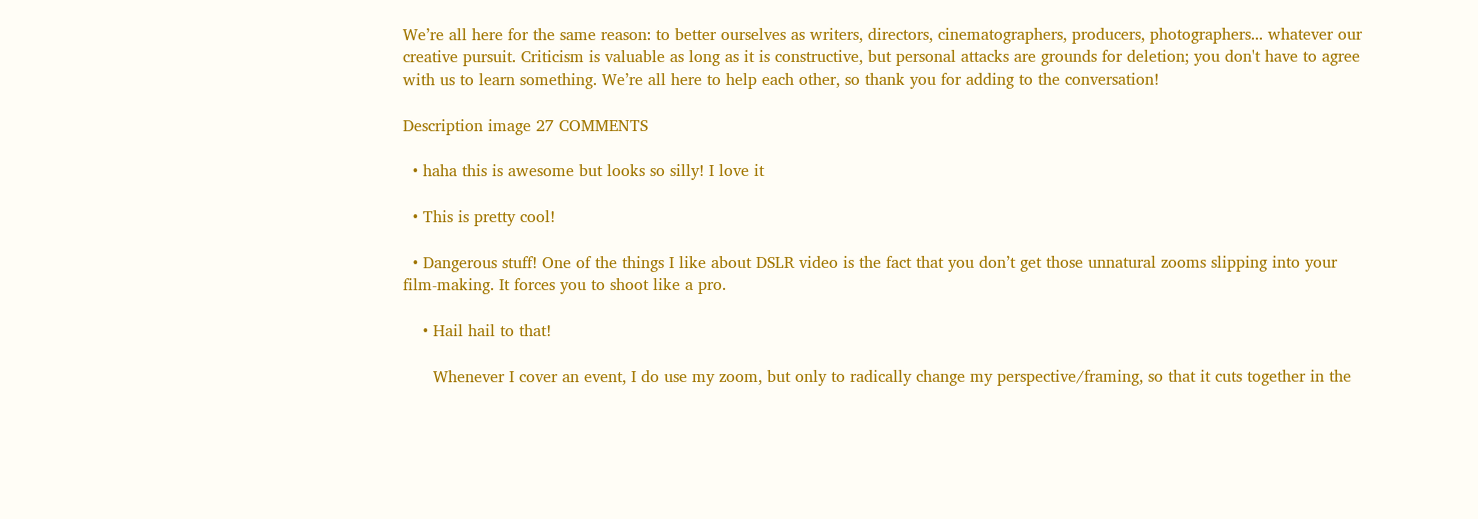We’re all here for the same reason: to better ourselves as writers, directors, cinematographers, producers, photographers... whatever our creative pursuit. Criticism is valuable as long as it is constructive, but personal attacks are grounds for deletion; you don't have to agree with us to learn something. We’re all here to help each other, so thank you for adding to the conversation!

Description image 27 COMMENTS

  • haha this is awesome but looks so silly! I love it

  • This is pretty cool!

  • Dangerous stuff! One of the things I like about DSLR video is the fact that you don’t get those unnatural zooms slipping into your film-making. It forces you to shoot like a pro.

    • Hail hail to that!

      Whenever I cover an event, I do use my zoom, but only to radically change my perspective/framing, so that it cuts together in the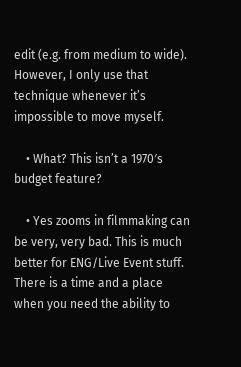edit (e.g. from medium to wide). However, I only use that technique whenever it’s impossible to move myself.

    • What? This isn’t a 1970′s budget feature?

    • Yes zooms in filmmaking can be very, very bad. This is much better for ENG/Live Event stuff. There is a time and a place when you need the ability to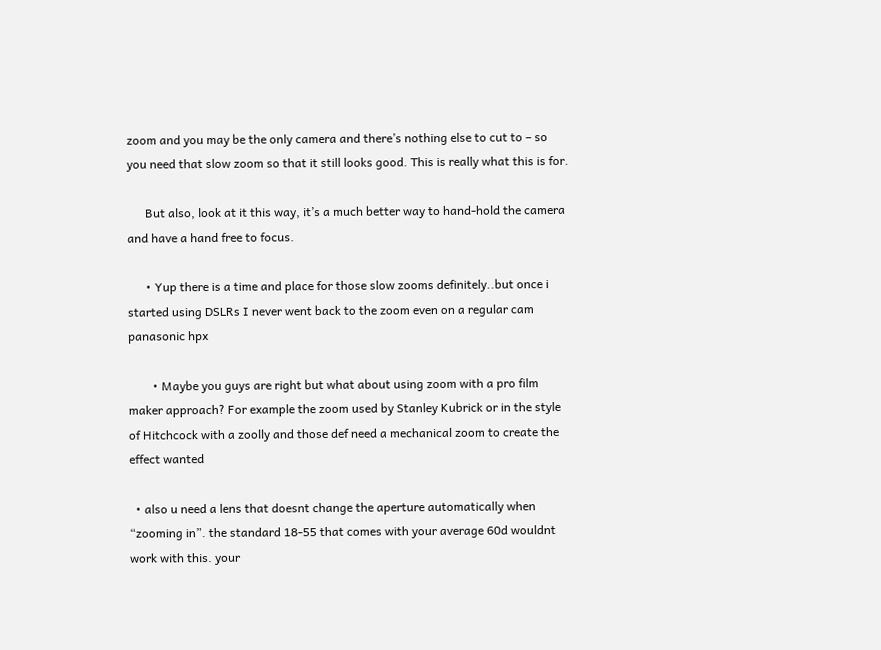zoom and you may be the only camera and there’s nothing else to cut to – so you need that slow zoom so that it still looks good. This is really what this is for.

      But also, look at it this way, it’s a much better way to hand-hold the camera and have a hand free to focus.

      • Yup there is a time and place for those slow zooms definitely..but once i started using DSLRs I never went back to the zoom even on a regular cam panasonic hpx

        • Maybe you guys are right but what about using zoom with a pro film maker approach? For example the zoom used by Stanley Kubrick or in the style of Hitchcock with a zoolly and those def need a mechanical zoom to create the effect wanted

  • also u need a lens that doesnt change the aperture automatically when “zooming in”. the standard 18-55 that comes with your average 60d wouldnt work with this. your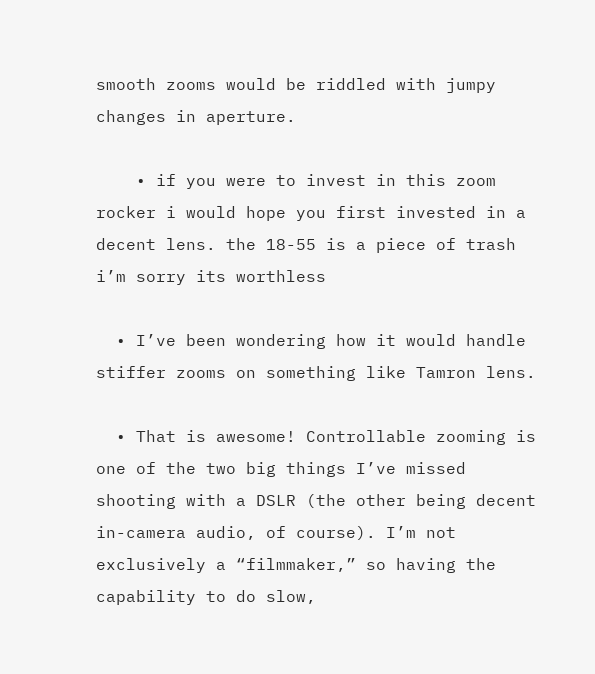smooth zooms would be riddled with jumpy changes in aperture.

    • if you were to invest in this zoom rocker i would hope you first invested in a decent lens. the 18-55 is a piece of trash i’m sorry its worthless

  • I’ve been wondering how it would handle stiffer zooms on something like Tamron lens.

  • That is awesome! Controllable zooming is one of the two big things I’ve missed shooting with a DSLR (the other being decent in-camera audio, of course). I’m not exclusively a “filmmaker,” so having the capability to do slow,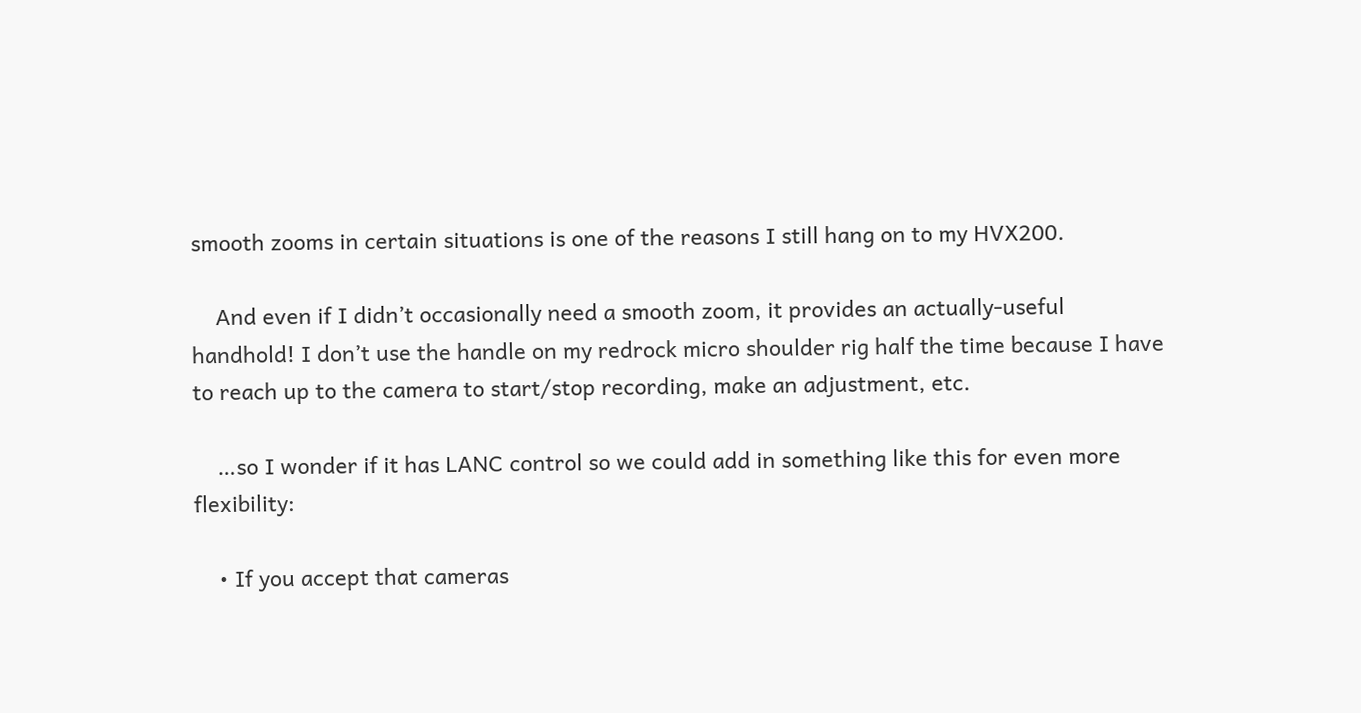smooth zooms in certain situations is one of the reasons I still hang on to my HVX200.

    And even if I didn’t occasionally need a smooth zoom, it provides an actually-useful handhold! I don’t use the handle on my redrock micro shoulder rig half the time because I have to reach up to the camera to start/stop recording, make an adjustment, etc.

    …so I wonder if it has LANC control so we could add in something like this for even more flexibility:

    • If you accept that cameras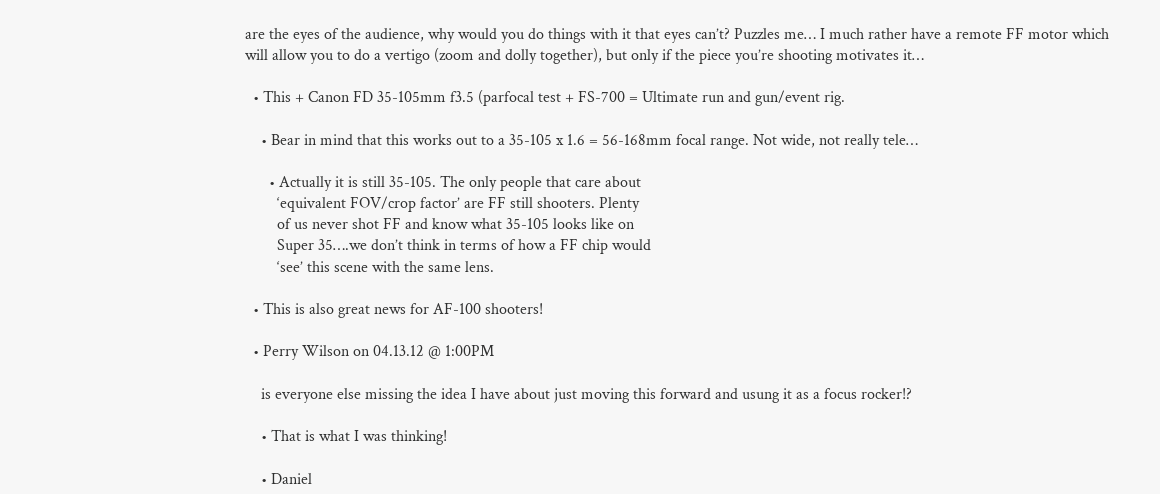are the eyes of the audience, why would you do things with it that eyes can’t? Puzzles me… I much rather have a remote FF motor which will allow you to do a vertigo (zoom and dolly together), but only if the piece you’re shooting motivates it…

  • This + Canon FD 35-105mm f3.5 (parfocal test + FS-700 = Ultimate run and gun/event rig.

    • Bear in mind that this works out to a 35-105 x 1.6 = 56-168mm focal range. Not wide, not really tele…

      • Actually it is still 35-105. The only people that care about
        ‘equivalent FOV/crop factor’ are FF still shooters. Plenty
        of us never shot FF and know what 35-105 looks like on
        Super 35….we don’t think in terms of how a FF chip would
        ‘see’ this scene with the same lens.

  • This is also great news for AF-100 shooters!

  • Perry Wilson on 04.13.12 @ 1:00PM

    is everyone else missing the idea I have about just moving this forward and usung it as a focus rocker!?

    • That is what I was thinking!

    • Daniel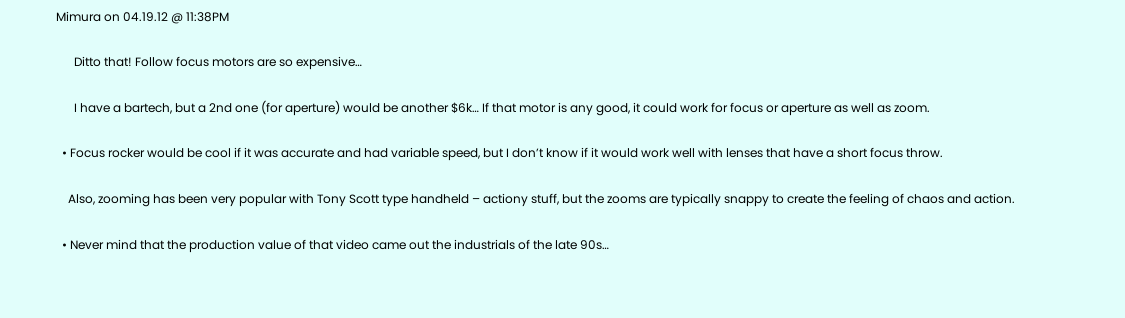Mimura on 04.19.12 @ 11:38PM

      Ditto that! Follow focus motors are so expensive…

      I have a bartech, but a 2nd one (for aperture) would be another $6k… If that motor is any good, it could work for focus or aperture as well as zoom.

  • Focus rocker would be cool if it was accurate and had variable speed, but I don’t know if it would work well with lenses that have a short focus throw.

    Also, zooming has been very popular with Tony Scott type handheld – actiony stuff, but the zooms are typically snappy to create the feeling of chaos and action.

  • Never mind that the production value of that video came out the industrials of the late 90s…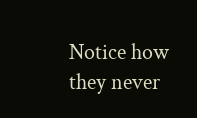Notice how they never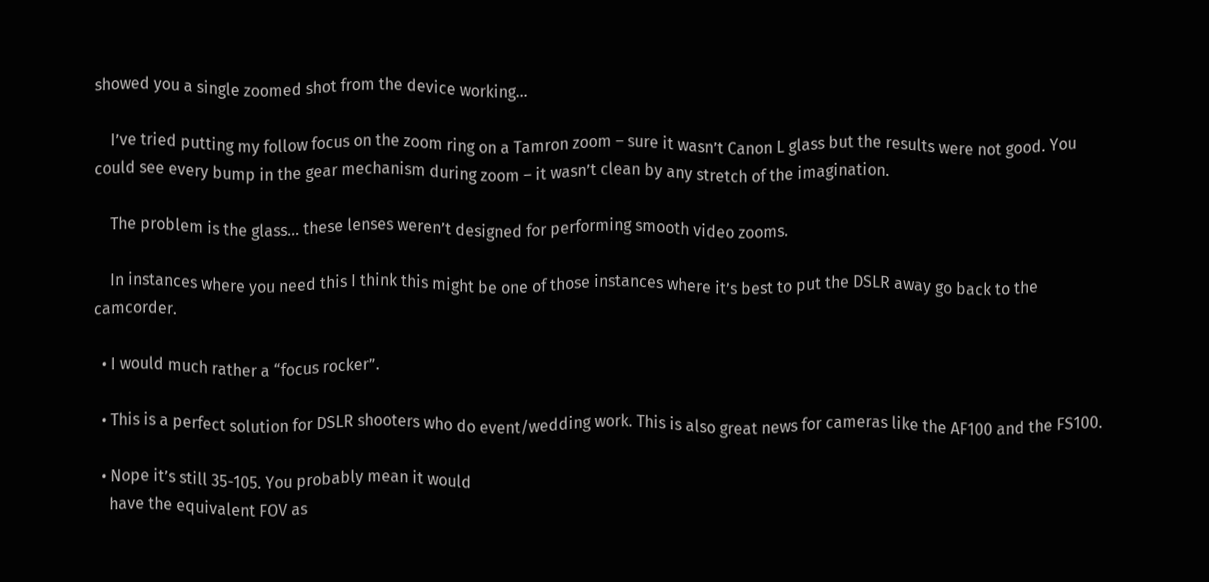showed you a single zoomed shot from the device working…

    I’ve tried putting my follow focus on the zoom ring on a Tamron zoom – sure it wasn’t Canon L glass but the results were not good. You could see every bump in the gear mechanism during zoom – it wasn’t clean by any stretch of the imagination.

    The problem is the glass… these lenses weren’t designed for performing smooth video zooms.

    In instances where you need this I think this might be one of those instances where it’s best to put the DSLR away go back to the camcorder.

  • I would much rather a “focus rocker”.

  • This is a perfect solution for DSLR shooters who do event/wedding work. This is also great news for cameras like the AF100 and the FS100.

  • Nope it’s still 35-105. You probably mean it would
    have the equivalent FOV as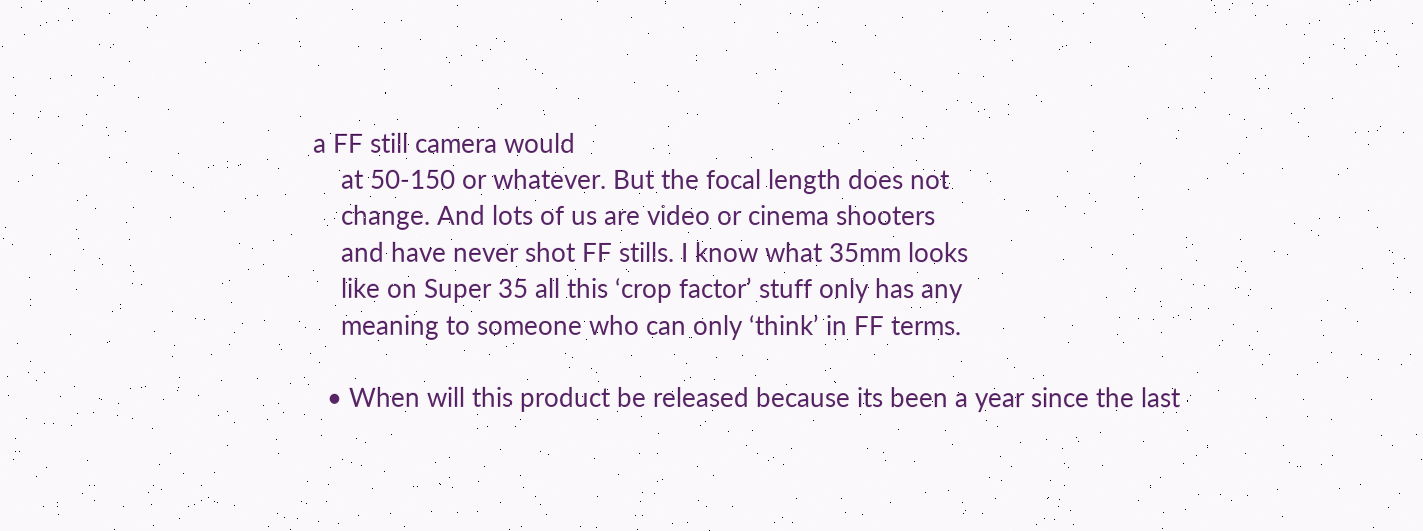a FF still camera would
    at 50-150 or whatever. But the focal length does not
    change. And lots of us are video or cinema shooters
    and have never shot FF stills. I know what 35mm looks
    like on Super 35 all this ‘crop factor’ stuff only has any
    meaning to someone who can only ‘think’ in FF terms.

  • When will this product be released because its been a year since the last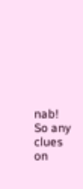nab! So any clues on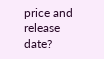price and release date?